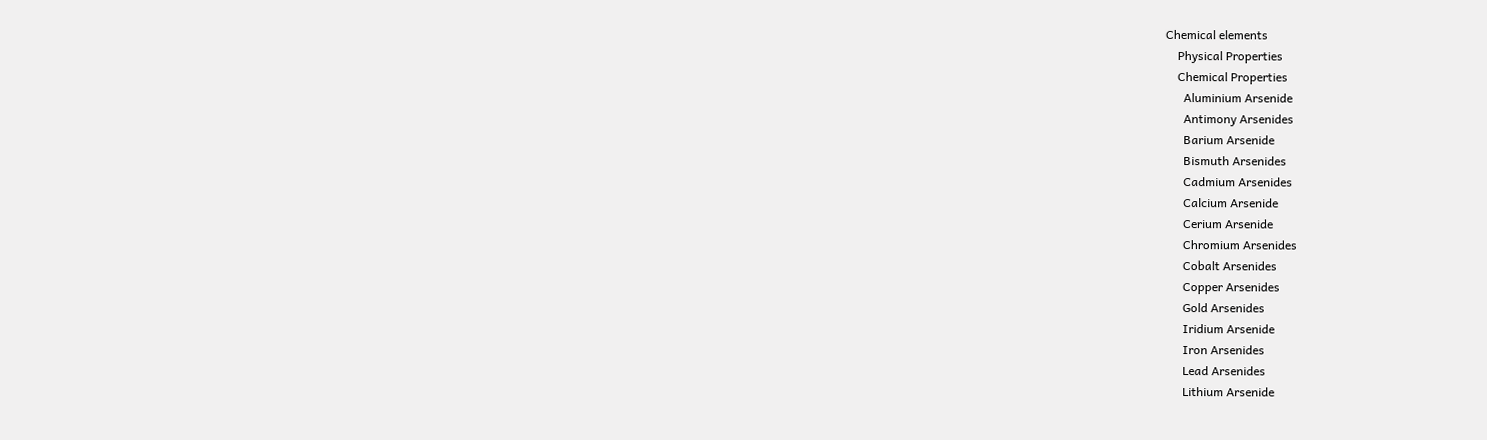Chemical elements
    Physical Properties
    Chemical Properties
      Aluminium Arsenide
      Antimony Arsenides
      Barium Arsenide
      Bismuth Arsenides
      Cadmium Arsenides
      Calcium Arsenide
      Cerium Arsenide
      Chromium Arsenides
      Cobalt Arsenides
      Copper Arsenides
      Gold Arsenides
      Iridium Arsenide
      Iron Arsenides
      Lead Arsenides
      Lithium Arsenide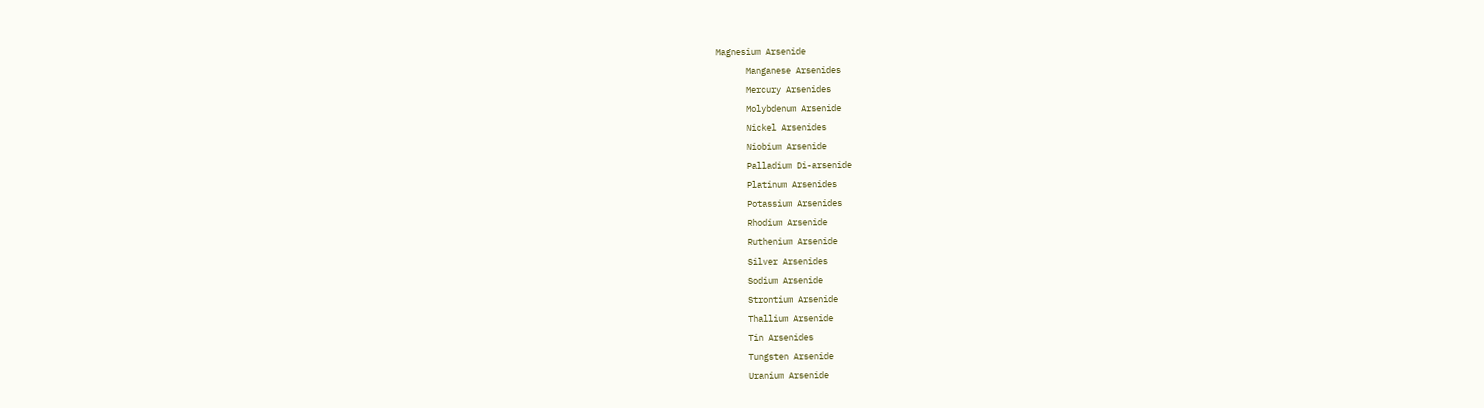Magnesium Arsenide
      Manganese Arsenides
      Mercury Arsenides
      Molybdenum Arsenide
      Nickel Arsenides
      Niobium Arsenide
      Palladium Di-arsenide
      Platinum Arsenides
      Potassium Arsenides
      Rhodium Arsenide
      Ruthenium Arsenide
      Silver Arsenides
      Sodium Arsenide
      Strontium Arsenide
      Thallium Arsenide
      Tin Arsenides
      Tungsten Arsenide
      Uranium Arsenide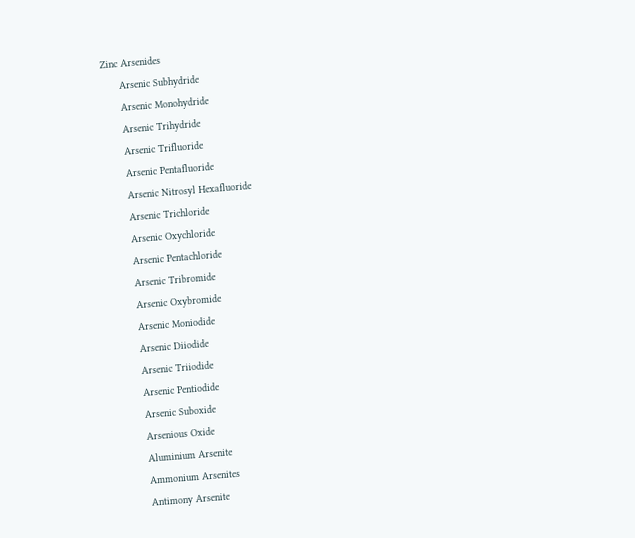Zinc Arsenides
      Arsenic Subhydride
      Arsenic Monohydride
      Arsenic Trihydride
      Arsenic Trifluoride
      Arsenic Pentafluoride
      Arsenic Nitrosyl Hexafluoride
      Arsenic Trichloride
      Arsenic Oxychloride
      Arsenic Pentachloride
      Arsenic Tribromide
      Arsenic Oxybromide
      Arsenic Moniodide
      Arsenic Diiodide
      Arsenic Triiodide
      Arsenic Pentiodide
      Arsenic Suboxide
      Arsenious Oxide
      Aluminium Arsenite
      Ammonium Arsenites
      Antimony Arsenite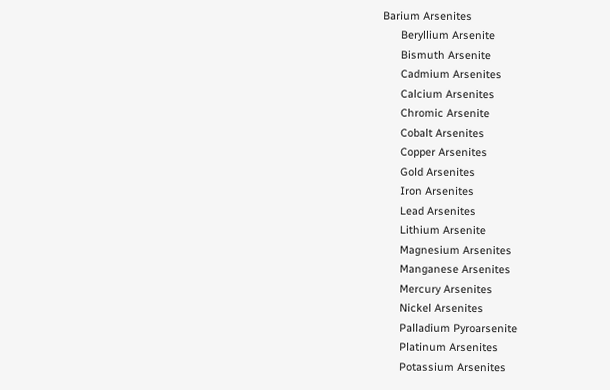Barium Arsenites
      Beryllium Arsenite
      Bismuth Arsenite
      Cadmium Arsenites
      Calcium Arsenites
      Chromic Arsenite
      Cobalt Arsenites
      Copper Arsenites
      Gold Arsenites
      Iron Arsenites
      Lead Arsenites
      Lithium Arsenite
      Magnesium Arsenites
      Manganese Arsenites
      Mercury Arsenites
      Nickel Arsenites
      Palladium Pyroarsenite
      Platinum Arsenites
      Potassium Arsenites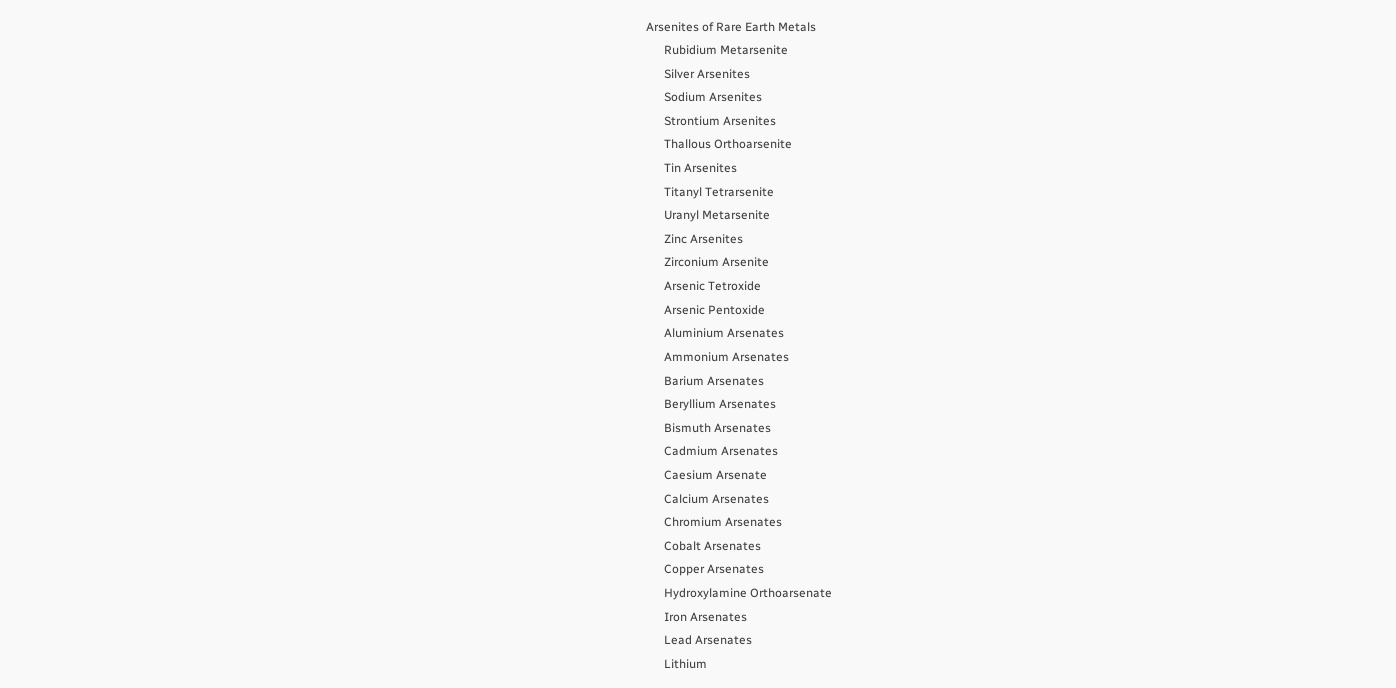Arsenites of Rare Earth Metals
      Rubidium Metarsenite
      Silver Arsenites
      Sodium Arsenites
      Strontium Arsenites
      Thallous Orthoarsenite
      Tin Arsenites
      Titanyl Tetrarsenite
      Uranyl Metarsenite
      Zinc Arsenites
      Zirconium Arsenite
      Arsenic Tetroxide
      Arsenic Pentoxide
      Aluminium Arsenates
      Ammonium Arsenates
      Barium Arsenates
      Beryllium Arsenates
      Bismuth Arsenates
      Cadmium Arsenates
      Caesium Arsenate
      Calcium Arsenates
      Chromium Arsenates
      Cobalt Arsenates
      Copper Arsenates
      Hydroxylamine Orthoarsenate
      Iron Arsenates
      Lead Arsenates
      Lithium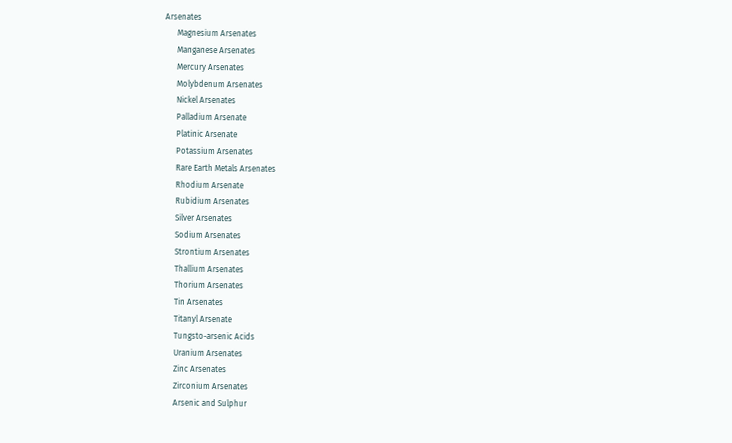Arsenates
      Magnesium Arsenates
      Manganese Arsenates
      Mercury Arsenates
      Molybdenum Arsenates
      Nickel Arsenates
      Palladium Arsenate
      Platinic Arsenate
      Potassium Arsenates
      Rare Earth Metals Arsenates
      Rhodium Arsenate
      Rubidium Arsenates
      Silver Arsenates
      Sodium Arsenates
      Strontium Arsenates
      Thallium Arsenates
      Thorium Arsenates
      Tin Arsenates
      Titanyl Arsenate
      Tungsto-arsenic Acids
      Uranium Arsenates
      Zinc Arsenates
      Zirconium Arsenates
      Arsenic and Sulphur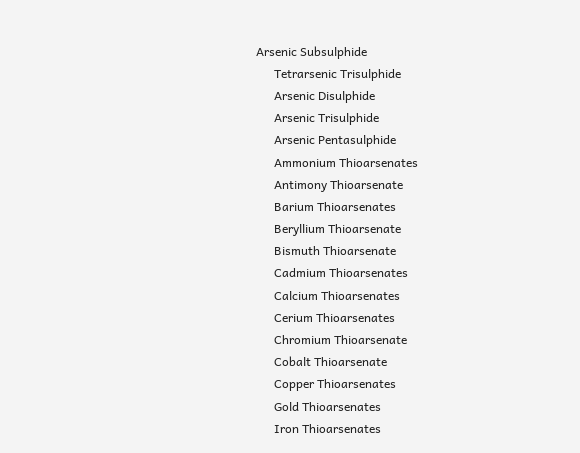Arsenic Subsulphide
      Tetrarsenic Trisulphide
      Arsenic Disulphide
      Arsenic Trisulphide
      Arsenic Pentasulphide
      Ammonium Thioarsenates
      Antimony Thioarsenate
      Barium Thioarsenates
      Beryllium Thioarsenate
      Bismuth Thioarsenate
      Cadmium Thioarsenates
      Calcium Thioarsenates
      Cerium Thioarsenates
      Chromium Thioarsenate
      Cobalt Thioarsenate
      Copper Thioarsenates
      Gold Thioarsenates
      Iron Thioarsenates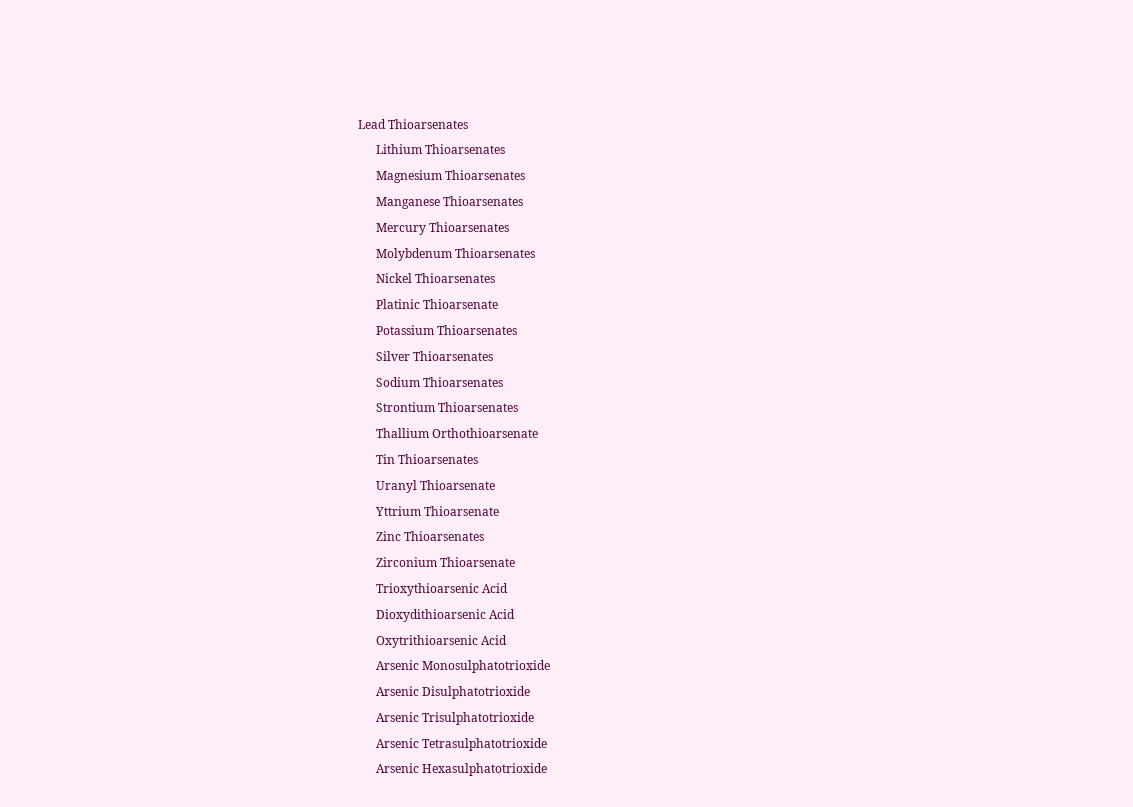Lead Thioarsenates
      Lithium Thioarsenates
      Magnesium Thioarsenates
      Manganese Thioarsenates
      Mercury Thioarsenates
      Molybdenum Thioarsenates
      Nickel Thioarsenates
      Platinic Thioarsenate
      Potassium Thioarsenates
      Silver Thioarsenates
      Sodium Thioarsenates
      Strontium Thioarsenates
      Thallium Orthothioarsenate
      Tin Thioarsenates
      Uranyl Thioarsenate
      Yttrium Thioarsenate
      Zinc Thioarsenates
      Zirconium Thioarsenate
      Trioxythioarsenic Acid
      Dioxydithioarsenic Acid
      Oxytrithioarsenic Acid
      Arsenic Monosulphatotrioxide
      Arsenic Disulphatotrioxide
      Arsenic Trisulphatotrioxide
      Arsenic Tetrasulphatotrioxide
      Arsenic Hexasulphatotrioxide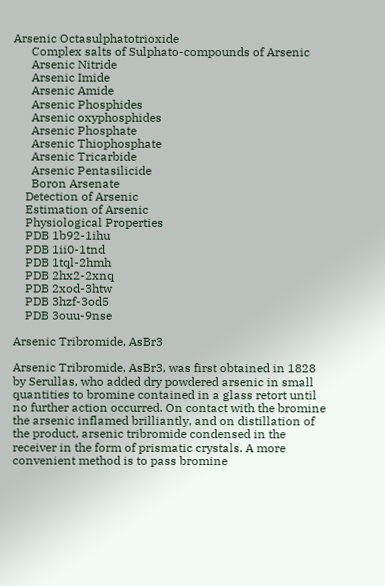Arsenic Octasulphatotrioxide
      Complex salts of Sulphato-compounds of Arsenic
      Arsenic Nitride
      Arsenic Imide
      Arsenic Amide
      Arsenic Phosphides
      Arsenic oxyphosphides
      Arsenic Phosphate
      Arsenic Thiophosphate
      Arsenic Tricarbide
      Arsenic Pentasilicide
      Boron Arsenate
    Detection of Arsenic
    Estimation of Arsenic
    Physiological Properties
    PDB 1b92-1ihu
    PDB 1ii0-1tnd
    PDB 1tql-2hmh
    PDB 2hx2-2xnq
    PDB 2xod-3htw
    PDB 3hzf-3od5
    PDB 3ouu-9nse

Arsenic Tribromide, AsBr3

Arsenic Tribromide, AsBr3, was first obtained in 1828 by Serullas, who added dry powdered arsenic in small quantities to bromine contained in a glass retort until no further action occurred. On contact with the bromine the arsenic inflamed brilliantly, and on distillation of the product, arsenic tribromide condensed in the receiver in the form of prismatic crystals. A more convenient method is to pass bromine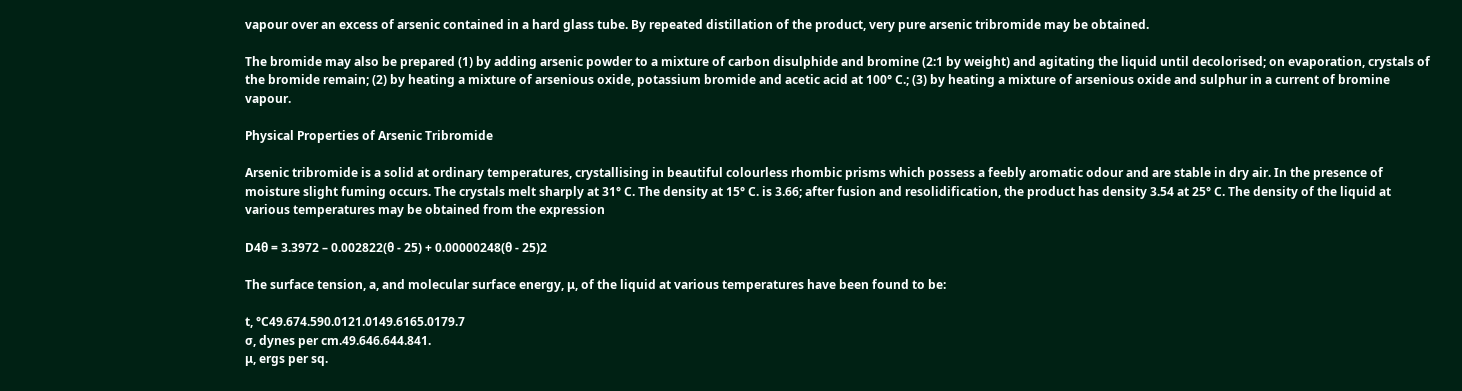vapour over an excess of arsenic contained in a hard glass tube. By repeated distillation of the product, very pure arsenic tribromide may be obtained.

The bromide may also be prepared (1) by adding arsenic powder to a mixture of carbon disulphide and bromine (2:1 by weight) and agitating the liquid until decolorised; on evaporation, crystals of the bromide remain; (2) by heating a mixture of arsenious oxide, potassium bromide and acetic acid at 100° C.; (3) by heating a mixture of arsenious oxide and sulphur in a current of bromine vapour.

Physical Properties of Arsenic Tribromide

Arsenic tribromide is a solid at ordinary temperatures, crystallising in beautiful colourless rhombic prisms which possess a feebly aromatic odour and are stable in dry air. In the presence of moisture slight fuming occurs. The crystals melt sharply at 31° C. The density at 15° C. is 3.66; after fusion and resolidification, the product has density 3.54 at 25° C. The density of the liquid at various temperatures may be obtained from the expression

D4θ = 3.3972 – 0.002822(θ - 25) + 0.00000248(θ - 25)2

The surface tension, a, and molecular surface energy, μ, of the liquid at various temperatures have been found to be:

t, °C49.674.590.0121.0149.6165.0179.7
σ, dynes per cm.49.646.644.841.
μ, ergs per sq.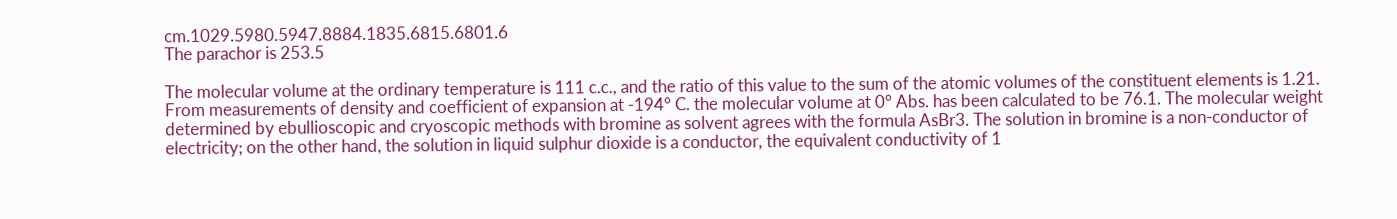cm.1029.5980.5947.8884.1835.6815.6801.6
The parachor is 253.5

The molecular volume at the ordinary temperature is 111 c.c., and the ratio of this value to the sum of the atomic volumes of the constituent elements is 1.21. From measurements of density and coefficient of expansion at -194° C. the molecular volume at 0° Abs. has been calculated to be 76.1. The molecular weight determined by ebullioscopic and cryoscopic methods with bromine as solvent agrees with the formula AsBr3. The solution in bromine is a non-conductor of electricity; on the other hand, the solution in liquid sulphur dioxide is a conductor, the equivalent conductivity of 1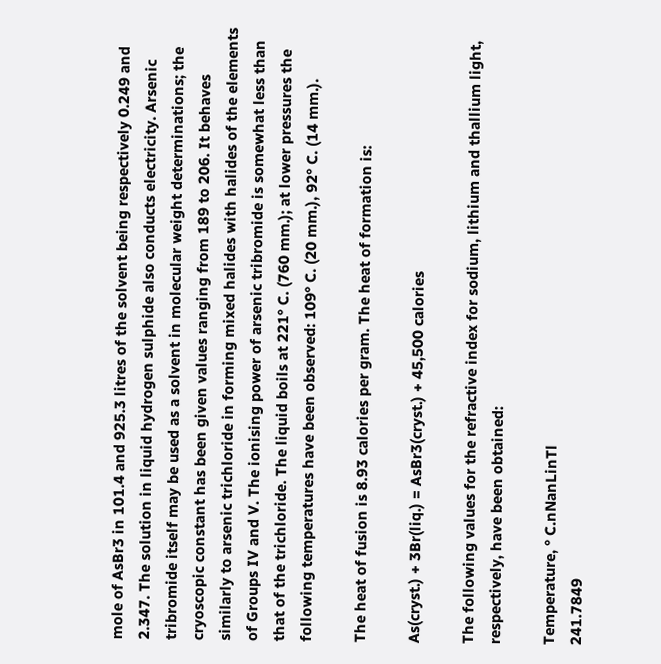mole of AsBr3 in 101.4 and 925.3 litres of the solvent being respectively 0.249 and 2.347. The solution in liquid hydrogen sulphide also conducts electricity. Arsenic tribromide itself may be used as a solvent in molecular weight determinations; the cryoscopic constant has been given values ranging from 189 to 206. It behaves similarly to arsenic trichloride in forming mixed halides with halides of the elements of Groups IV and V. The ionising power of arsenic tribromide is somewhat less than that of the trichloride. The liquid boils at 221° C. (760 mm.); at lower pressures the following temperatures have been observed: 109° C. (20 mm.), 92° C. (14 mm.).

The heat of fusion is 8.93 calories per gram. The heat of formation is:

As(cryst.) + 3Br(liq.) = AsBr3(cryst.) + 45,500 calories

The following values for the refractive index for sodium, lithium and thallium light, respectively, have been obtained:

Temperature, ° C.nNanLinTl
241.7849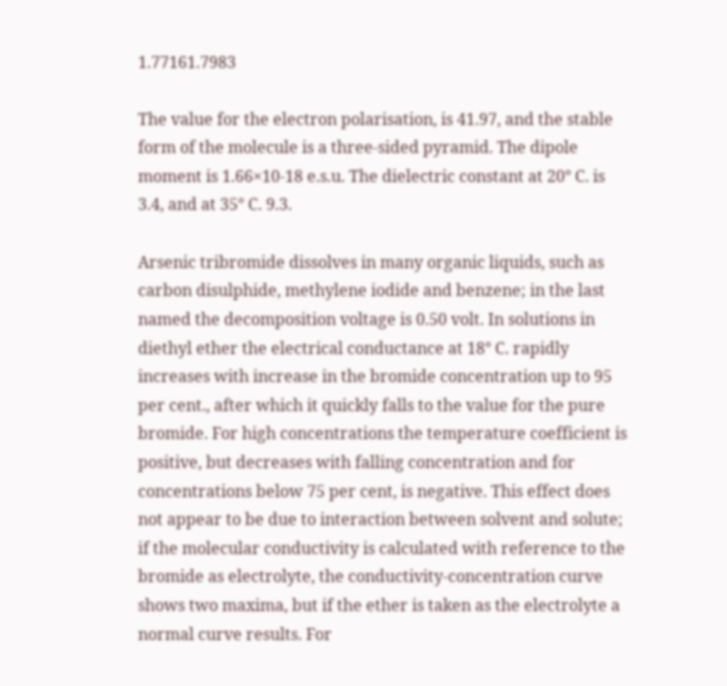1.77161.7983

The value for the electron polarisation, is 41.97, and the stable form of the molecule is a three-sided pyramid. The dipole moment is 1.66×10-18 e.s.u. The dielectric constant at 20° C. is 3.4, and at 35° C. 9.3.

Arsenic tribromide dissolves in many organic liquids, such as carbon disulphide, methylene iodide and benzene; in the last named the decomposition voltage is 0.50 volt. In solutions in diethyl ether the electrical conductance at 18° C. rapidly increases with increase in the bromide concentration up to 95 per cent., after which it quickly falls to the value for the pure bromide. For high concentrations the temperature coefficient is positive, but decreases with falling concentration and for concentrations below 75 per cent, is negative. This effect does not appear to be due to interaction between solvent and solute; if the molecular conductivity is calculated with reference to the bromide as electrolyte, the conductivity-concentration curve shows two maxima, but if the ether is taken as the electrolyte a normal curve results. For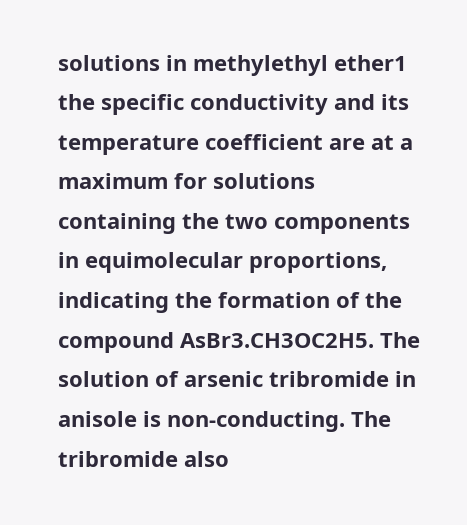solutions in methylethyl ether1 the specific conductivity and its temperature coefficient are at a maximum for solutions containing the two components in equimolecular proportions, indicating the formation of the compound AsBr3.CH3OC2H5. The solution of arsenic tribromide in anisole is non-conducting. The tribromide also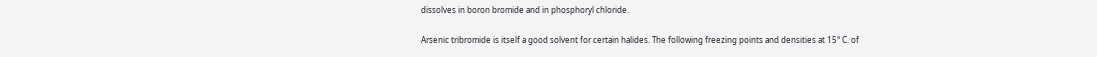dissolves in boron bromide and in phosphoryl chloride.

Arsenic tribromide is itself a good solvent for certain halides. The following freezing points and densities at 15° C. of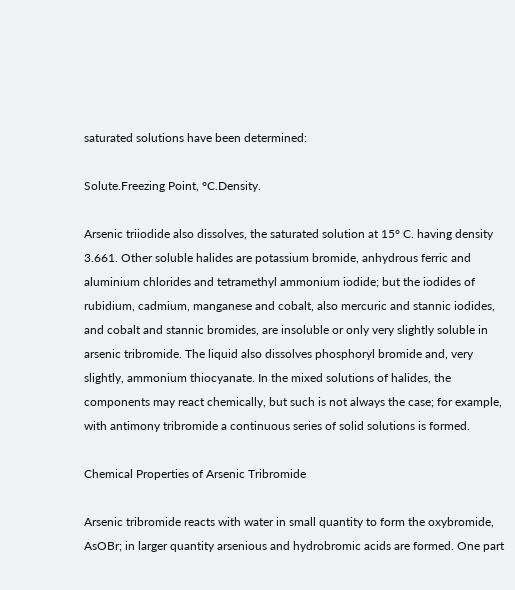saturated solutions have been determined:

Solute.Freezing Point, °C.Density.

Arsenic triiodide also dissolves, the saturated solution at 15° C. having density 3.661. Other soluble halides are potassium bromide, anhydrous ferric and aluminium chlorides and tetramethyl ammonium iodide; but the iodides of rubidium, cadmium, manganese and cobalt, also mercuric and stannic iodides, and cobalt and stannic bromides, are insoluble or only very slightly soluble in arsenic tribromide. The liquid also dissolves phosphoryl bromide and, very slightly, ammonium thiocyanate. In the mixed solutions of halides, the components may react chemically, but such is not always the case; for example, with antimony tribromide a continuous series of solid solutions is formed.

Chemical Properties of Arsenic Tribromide

Arsenic tribromide reacts with water in small quantity to form the oxybromide, AsOBr; in larger quantity arsenious and hydrobromic acids are formed. One part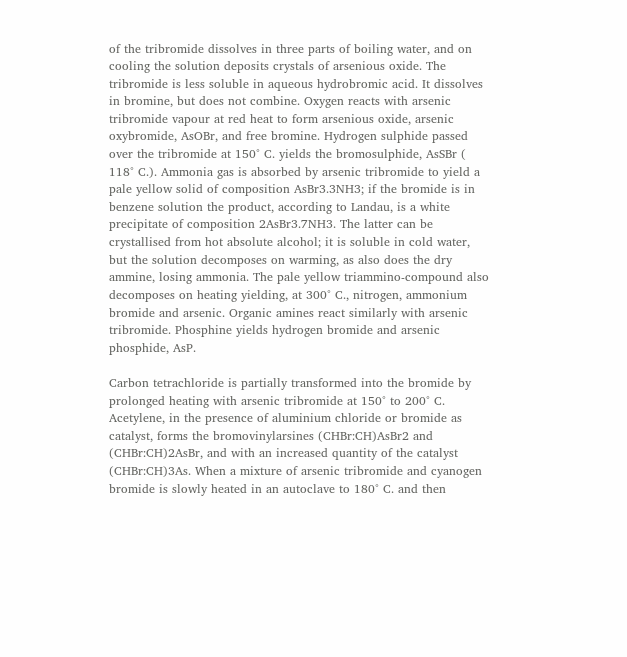of the tribromide dissolves in three parts of boiling water, and on cooling the solution deposits crystals of arsenious oxide. The tribromide is less soluble in aqueous hydrobromic acid. It dissolves in bromine, but does not combine. Oxygen reacts with arsenic tribromide vapour at red heat to form arsenious oxide, arsenic oxybromide, AsOBr, and free bromine. Hydrogen sulphide passed over the tribromide at 150° C. yields the bromosulphide, AsSBr ( 118° C.). Ammonia gas is absorbed by arsenic tribromide to yield a pale yellow solid of composition AsBr3.3NH3; if the bromide is in benzene solution the product, according to Landau, is a white precipitate of composition 2AsBr3.7NH3. The latter can be crystallised from hot absolute alcohol; it is soluble in cold water, but the solution decomposes on warming, as also does the dry ammine, losing ammonia. The pale yellow triammino-compound also decomposes on heating yielding, at 300° C., nitrogen, ammonium bromide and arsenic. Organic amines react similarly with arsenic tribromide. Phosphine yields hydrogen bromide and arsenic phosphide, AsP.

Carbon tetrachloride is partially transformed into the bromide by prolonged heating with arsenic tribromide at 150° to 200° C. Acetylene, in the presence of aluminium chloride or bromide as catalyst, forms the bromovinylarsines (CHBr:CH)AsBr2 and (CHBr:CH)2AsBr, and with an increased quantity of the catalyst (CHBr:CH)3As. When a mixture of arsenic tribromide and cyanogen bromide is slowly heated in an autoclave to 180° C. and then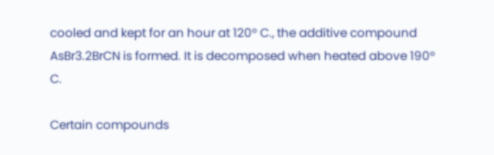cooled and kept for an hour at 120° C., the additive compound AsBr3.2BrCN is formed. It is decomposed when heated above 190° C.

Certain compounds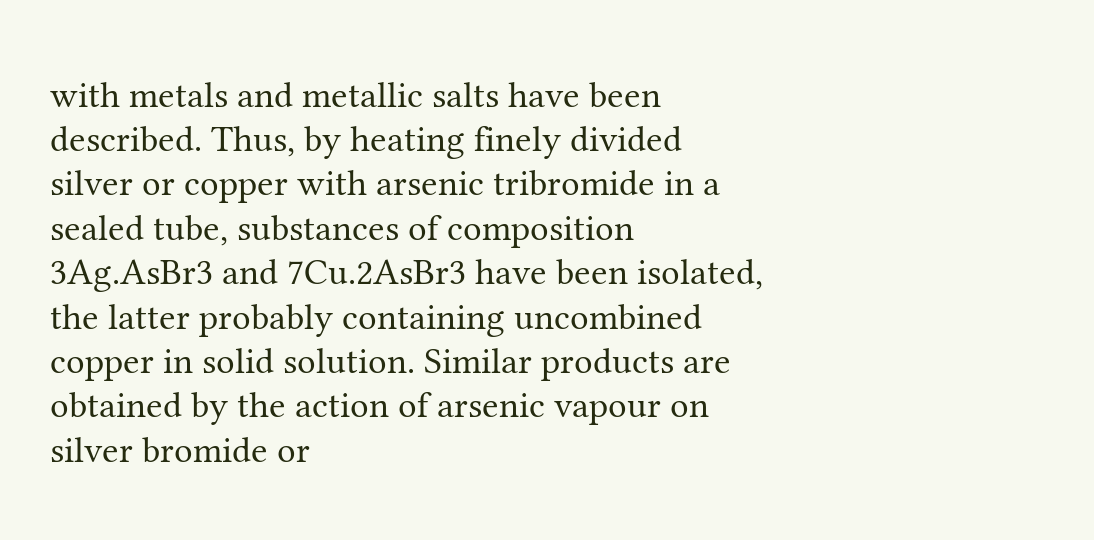with metals and metallic salts have been described. Thus, by heating finely divided silver or copper with arsenic tribromide in a sealed tube, substances of composition 3Ag.AsBr3 and 7Cu.2AsBr3 have been isolated, the latter probably containing uncombined copper in solid solution. Similar products are obtained by the action of arsenic vapour on silver bromide or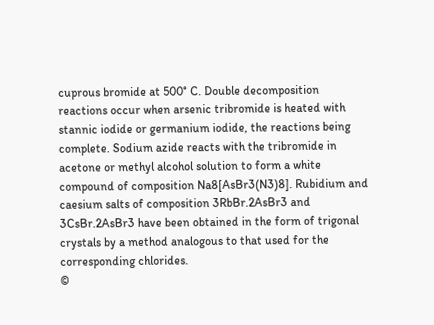cuprous bromide at 500° C. Double decomposition reactions occur when arsenic tribromide is heated with stannic iodide or germanium iodide, the reactions being complete. Sodium azide reacts with the tribromide in acetone or methyl alcohol solution to form a white compound of composition Na8[AsBr3(N3)8]. Rubidium and caesium salts of composition 3RbBr.2AsBr3 and 3CsBr.2AsBr3 have been obtained in the form of trigonal crystals by a method analogous to that used for the corresponding chlorides.
©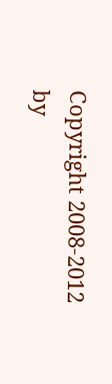Copyright 2008-2012 by